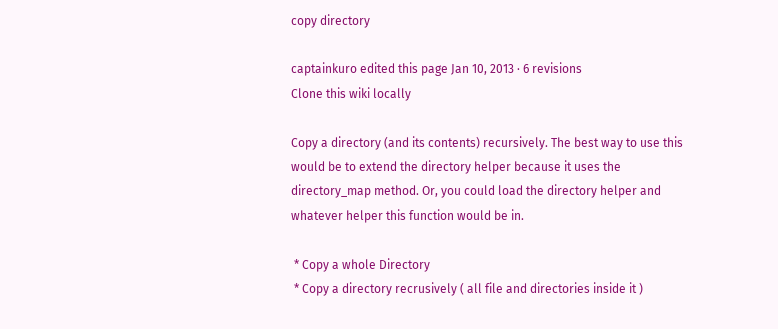copy directory

captainkuro edited this page Jan 10, 2013 · 6 revisions
Clone this wiki locally

Copy a directory (and its contents) recursively. The best way to use this would be to extend the directory helper because it uses the directory_map method. Or, you could load the directory helper and whatever helper this function would be in.

 * Copy a whole Directory
 * Copy a directory recrusively ( all file and directories inside it )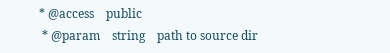* @access    public
 * @param    string    path to source dir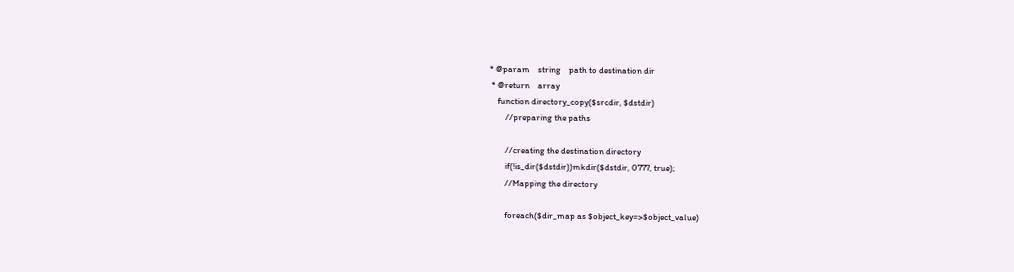* @param    string    path to destination dir
 * @return    array
    function directory_copy($srcdir, $dstdir)
        //preparing the paths

        //creating the destination directory
        if(!is_dir($dstdir))mkdir($dstdir, 0777, true);
        //Mapping the directory

        foreach($dir_map as $object_key=>$object_value)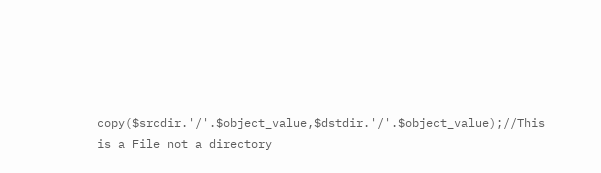copy($srcdir.'/'.$object_value,$dstdir.'/'.$object_value);//This is a File not a directory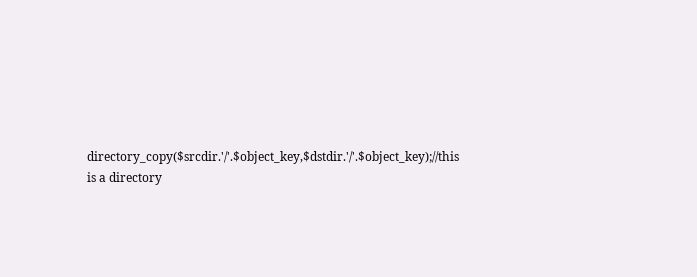directory_copy($srcdir.'/'.$object_key,$dstdir.'/'.$object_key);//this is a directory